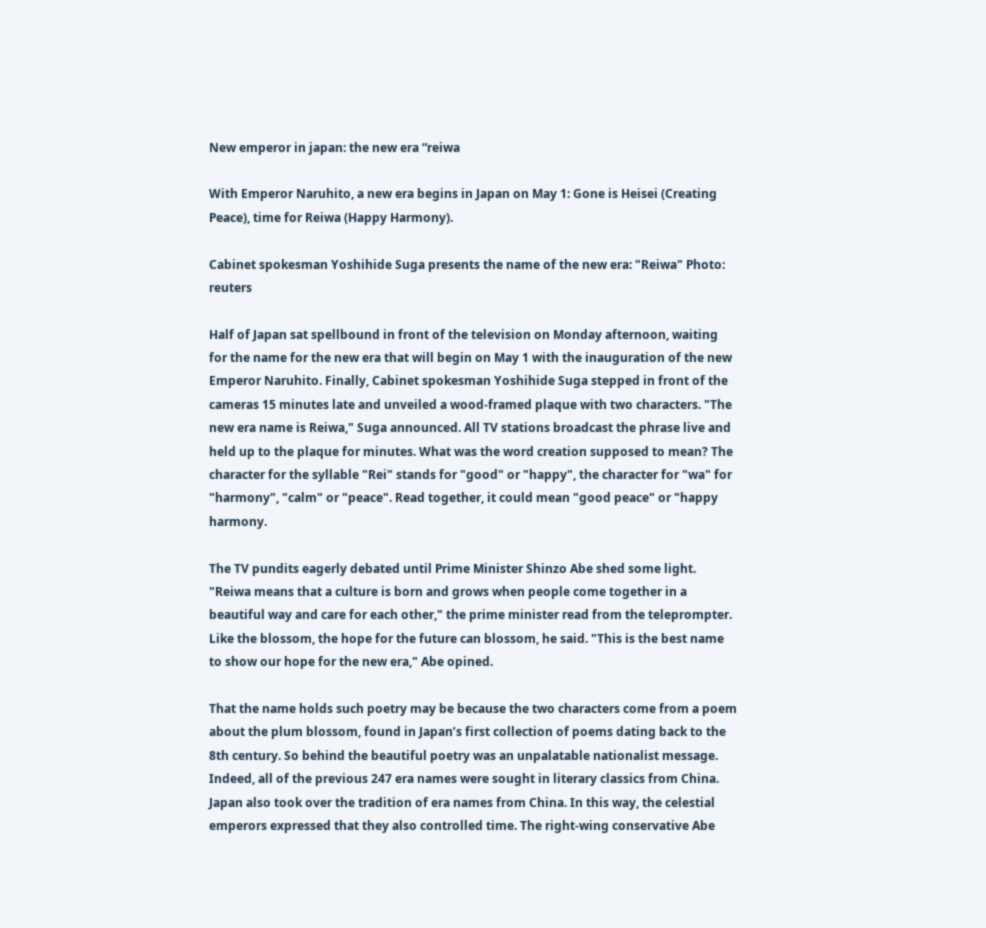New emperor in japan: the new era “reiwa

With Emperor Naruhito, a new era begins in Japan on May 1: Gone is Heisei (Creating Peace), time for Reiwa (Happy Harmony).

Cabinet spokesman Yoshihide Suga presents the name of the new era: "Reiwa" Photo: reuters

Half of Japan sat spellbound in front of the television on Monday afternoon, waiting for the name for the new era that will begin on May 1 with the inauguration of the new Emperor Naruhito. Finally, Cabinet spokesman Yoshihide Suga stepped in front of the cameras 15 minutes late and unveiled a wood-framed plaque with two characters. "The new era name is Reiwa," Suga announced. All TV stations broadcast the phrase live and held up to the plaque for minutes. What was the word creation supposed to mean? The character for the syllable "Rei" stands for "good" or "happy", the character for "wa" for "harmony", "calm" or "peace". Read together, it could mean "good peace" or "happy harmony.

The TV pundits eagerly debated until Prime Minister Shinzo Abe shed some light. "Reiwa means that a culture is born and grows when people come together in a beautiful way and care for each other," the prime minister read from the teleprompter. Like the blossom, the hope for the future can blossom, he said. "This is the best name to show our hope for the new era," Abe opined.

That the name holds such poetry may be because the two characters come from a poem about the plum blossom, found in Japan’s first collection of poems dating back to the 8th century. So behind the beautiful poetry was an unpalatable nationalist message. Indeed, all of the previous 247 era names were sought in literary classics from China. Japan also took over the tradition of era names from China. In this way, the celestial emperors expressed that they also controlled time. The right-wing conservative Abe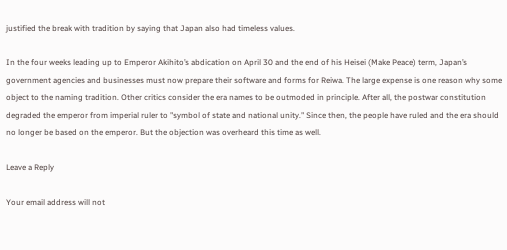justified the break with tradition by saying that Japan also had timeless values.

In the four weeks leading up to Emperor Akihito’s abdication on April 30 and the end of his Heisei (Make Peace) term, Japan’s government agencies and businesses must now prepare their software and forms for Reiwa. The large expense is one reason why some object to the naming tradition. Other critics consider the era names to be outmoded in principle. After all, the postwar constitution degraded the emperor from imperial ruler to "symbol of state and national unity." Since then, the people have ruled and the era should no longer be based on the emperor. But the objection was overheard this time as well.

Leave a Reply

Your email address will not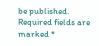be published. Required fields are marked *